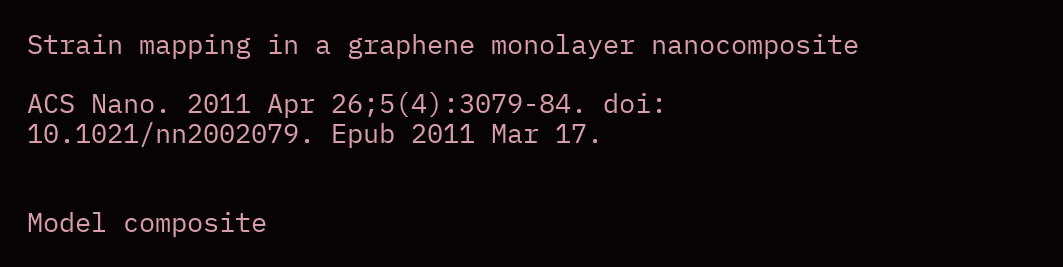Strain mapping in a graphene monolayer nanocomposite

ACS Nano. 2011 Apr 26;5(4):3079-84. doi: 10.1021/nn2002079. Epub 2011 Mar 17.


Model composite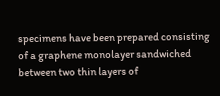specimens have been prepared consisting of a graphene monolayer sandwiched between two thin layers of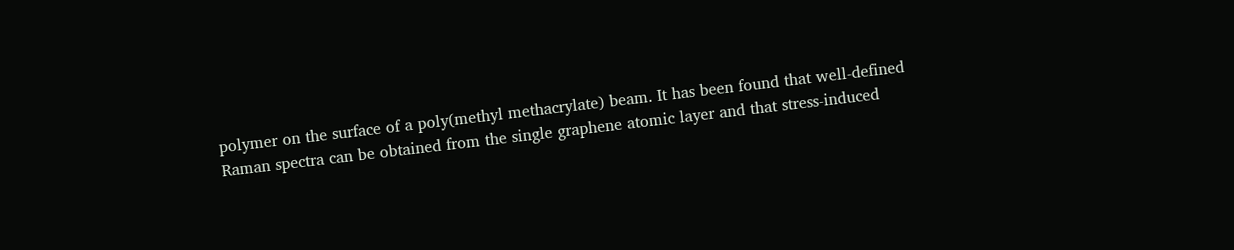polymer on the surface of a poly(methyl methacrylate) beam. It has been found that well-defined Raman spectra can be obtained from the single graphene atomic layer and that stress-induced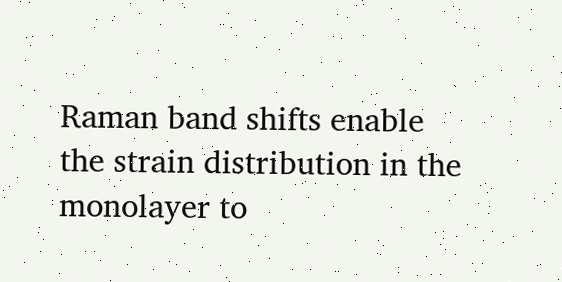Raman band shifts enable the strain distribution in the monolayer to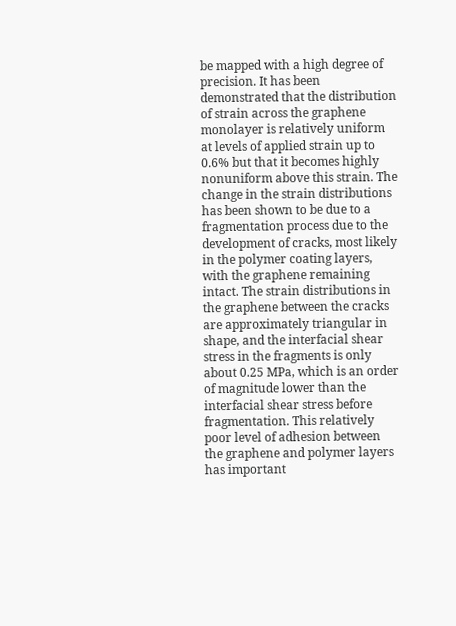be mapped with a high degree of precision. It has been demonstrated that the distribution of strain across the graphene monolayer is relatively uniform at levels of applied strain up to 0.6% but that it becomes highly nonuniform above this strain. The change in the strain distributions has been shown to be due to a fragmentation process due to the development of cracks, most likely in the polymer coating layers, with the graphene remaining intact. The strain distributions in the graphene between the cracks are approximately triangular in shape, and the interfacial shear stress in the fragments is only about 0.25 MPa, which is an order of magnitude lower than the interfacial shear stress before fragmentation. This relatively poor level of adhesion between the graphene and polymer layers has important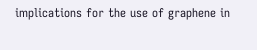implications for the use of graphene in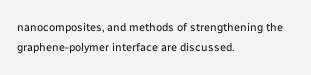nanocomposites, and methods of strengthening the graphene-polymer interface are discussed.